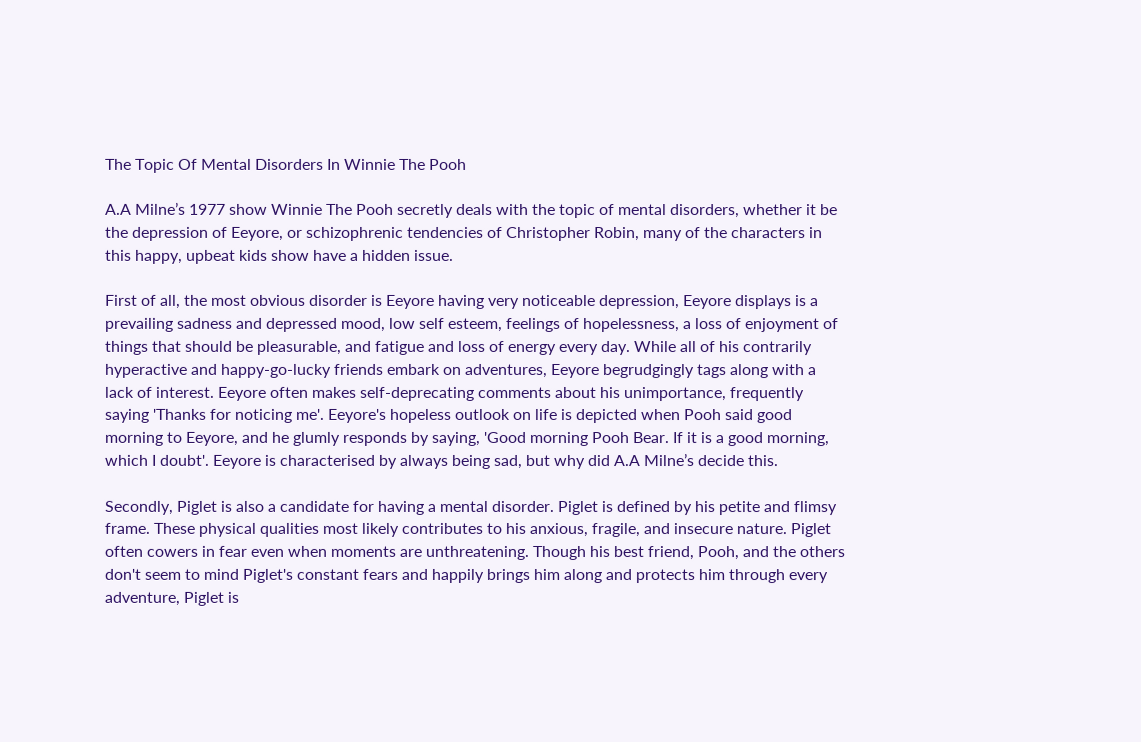The Topic Of Mental Disorders In Winnie The Pooh

A.A Milne’s 1977 show Winnie The Pooh secretly deals with the topic of mental disorders, whether it be the depression of Eeyore, or schizophrenic tendencies of Christopher Robin, many of the characters in this happy, upbeat kids show have a hidden issue.

First of all, the most obvious disorder is Eeyore having very noticeable depression, Eeyore displays is a prevailing sadness and depressed mood, low self esteem, feelings of hopelessness, a loss of enjoyment of things that should be pleasurable, and fatigue and loss of energy every day. While all of his contrarily hyperactive and happy-go-lucky friends embark on adventures, Eeyore begrudgingly tags along with a lack of interest. Eeyore often makes self-deprecating comments about his unimportance, frequently saying 'Thanks for noticing me'. Eeyore's hopeless outlook on life is depicted when Pooh said good morning to Eeyore, and he glumly responds by saying, 'Good morning Pooh Bear. If it is a good morning, which I doubt'. Eeyore is characterised by always being sad, but why did A.A Milne’s decide this.

Secondly, Piglet is also a candidate for having a mental disorder. Piglet is defined by his petite and flimsy frame. These physical qualities most likely contributes to his anxious, fragile, and insecure nature. Piglet often cowers in fear even when moments are unthreatening. Though his best friend, Pooh, and the others don't seem to mind Piglet's constant fears and happily brings him along and protects him through every adventure, Piglet is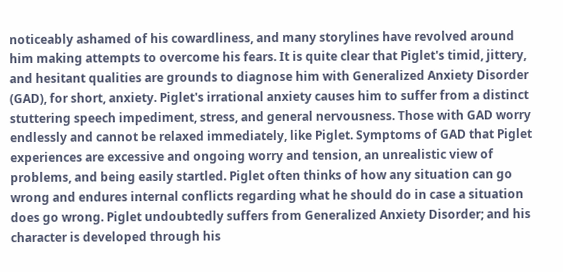noticeably ashamed of his cowardliness, and many storylines have revolved around him making attempts to overcome his fears. It is quite clear that Piglet's timid, jittery, and hesitant qualities are grounds to diagnose him with Generalized Anxiety Disorder (GAD), for short, anxiety. Piglet's irrational anxiety causes him to suffer from a distinct stuttering speech impediment, stress, and general nervousness. Those with GAD worry endlessly and cannot be relaxed immediately, like Piglet. Symptoms of GAD that Piglet experiences are excessive and ongoing worry and tension, an unrealistic view of problems, and being easily startled. Piglet often thinks of how any situation can go wrong and endures internal conflicts regarding what he should do in case a situation does go wrong. Piglet undoubtedly suffers from Generalized Anxiety Disorder; and his character is developed through his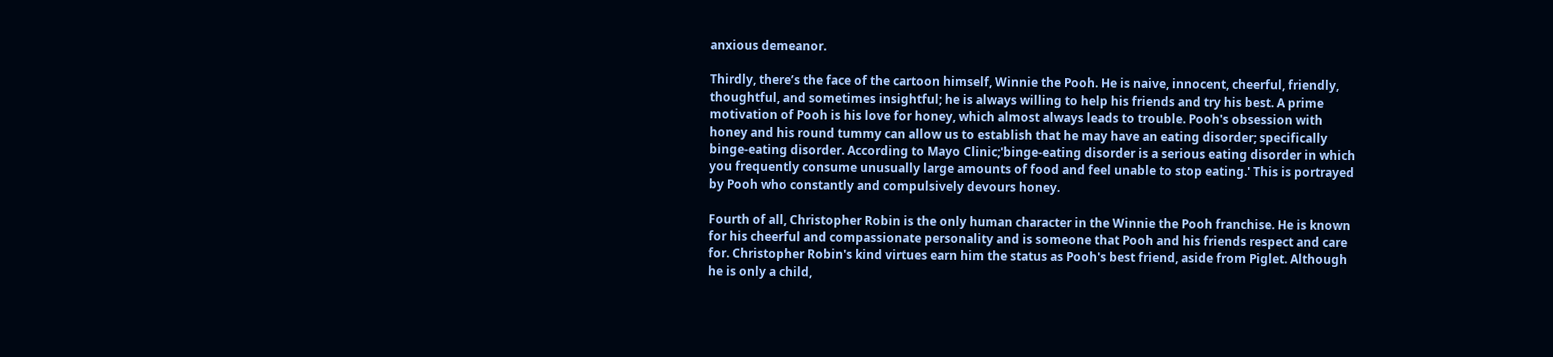anxious demeanor.

Thirdly, there’s the face of the cartoon himself, Winnie the Pooh. He is naive, innocent, cheerful, friendly, thoughtful, and sometimes insightful; he is always willing to help his friends and try his best. A prime motivation of Pooh is his love for honey, which almost always leads to trouble. Pooh's obsession with honey and his round tummy can allow us to establish that he may have an eating disorder; specifically binge-eating disorder. According to Mayo Clinic;'binge-eating disorder is a serious eating disorder in which you frequently consume unusually large amounts of food and feel unable to stop eating.' This is portrayed by Pooh who constantly and compulsively devours honey.

Fourth of all, Christopher Robin is the only human character in the Winnie the Pooh franchise. He is known for his cheerful and compassionate personality and is someone that Pooh and his friends respect and care for. Christopher Robin's kind virtues earn him the status as Pooh's best friend, aside from Piglet. Although he is only a child,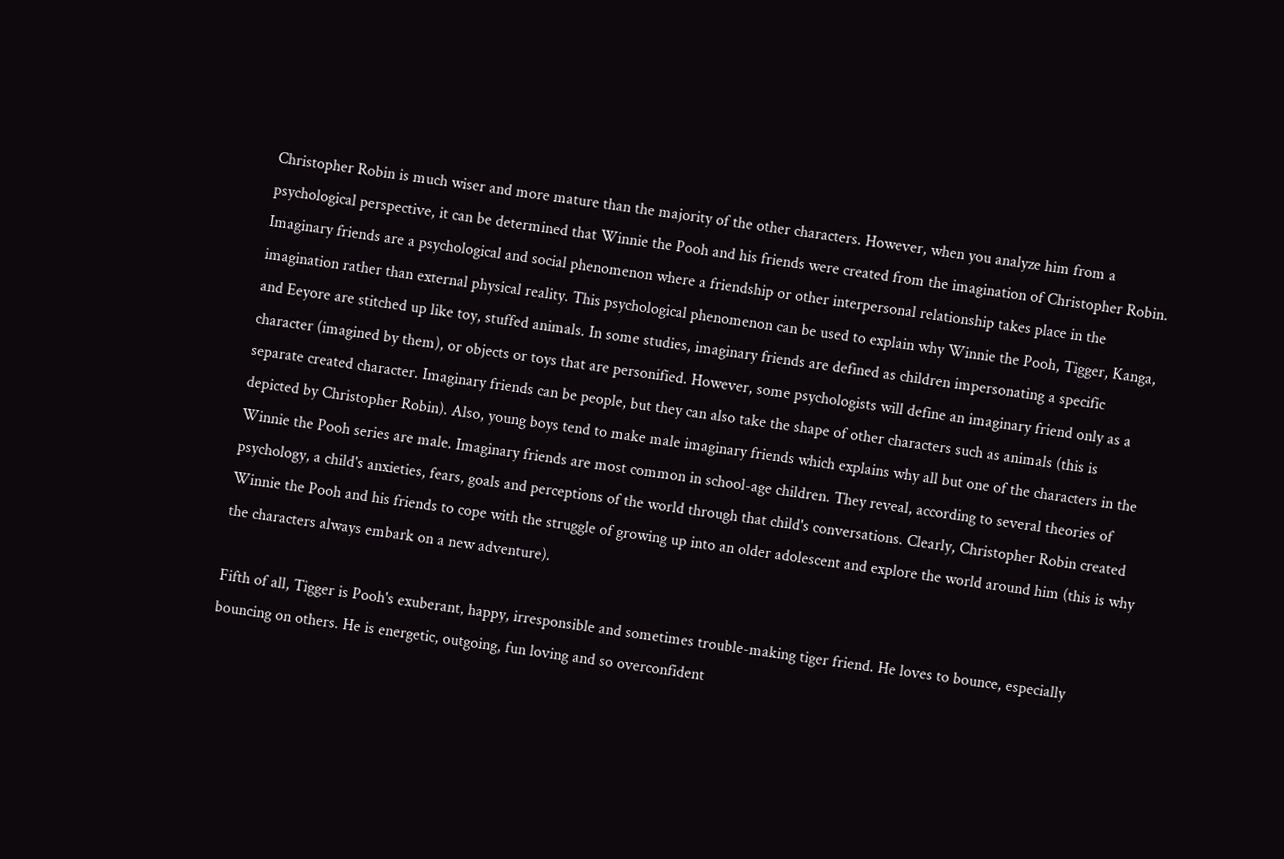Christopher Robin is much wiser and more mature than the majority of the other characters. However, when you analyze him from a psychological perspective, it can be determined that Winnie the Pooh and his friends were created from the imagination of Christopher Robin. Imaginary friends are a psychological and social phenomenon where a friendship or other interpersonal relationship takes place in the imagination rather than external physical reality. This psychological phenomenon can be used to explain why Winnie the Pooh, Tigger, Kanga, and Eeyore are stitched up like toy, stuffed animals. In some studies, imaginary friends are defined as children impersonating a specific character (imagined by them), or objects or toys that are personified. However, some psychologists will define an imaginary friend only as a separate created character. Imaginary friends can be people, but they can also take the shape of other characters such as animals (this is depicted by Christopher Robin). Also, young boys tend to make male imaginary friends which explains why all but one of the characters in the Winnie the Pooh series are male. Imaginary friends are most common in school-age children. They reveal, according to several theories of psychology, a child's anxieties, fears, goals and perceptions of the world through that child's conversations. Clearly, Christopher Robin created Winnie the Pooh and his friends to cope with the struggle of growing up into an older adolescent and explore the world around him (this is why the characters always embark on a new adventure).

Fifth of all, Tigger is Pooh's exuberant, happy, irresponsible and sometimes trouble-making tiger friend. He loves to bounce, especially bouncing on others. He is energetic, outgoing, fun loving and so overconfident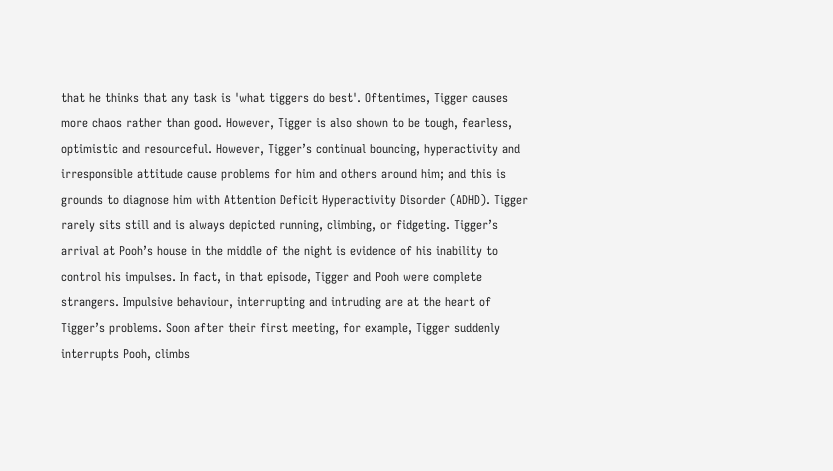that he thinks that any task is 'what tiggers do best'. Oftentimes, Tigger causes more chaos rather than good. However, Tigger is also shown to be tough, fearless, optimistic and resourceful. However, Tigger’s continual bouncing, hyperactivity and irresponsible attitude cause problems for him and others around him; and this is grounds to diagnose him with Attention Deficit Hyperactivity Disorder (ADHD). Tigger rarely sits still and is always depicted running, climbing, or fidgeting. Tigger’s arrival at Pooh’s house in the middle of the night is evidence of his inability to control his impulses. In fact, in that episode, Tigger and Pooh were complete strangers. Impulsive behaviour, interrupting and intruding are at the heart of Tigger’s problems. Soon after their first meeting, for example, Tigger suddenly interrupts Pooh, climbs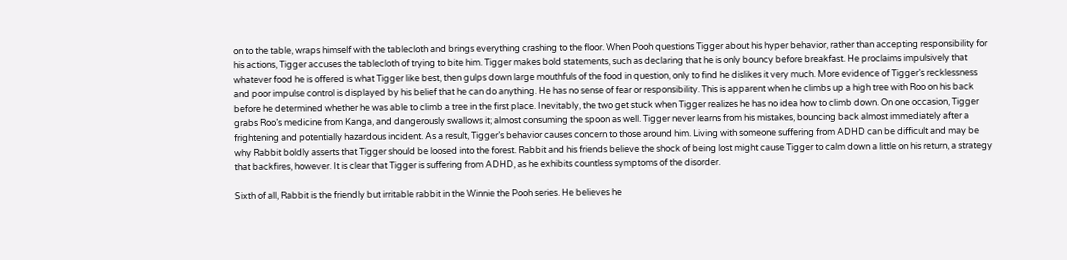on to the table, wraps himself with the tablecloth and brings everything crashing to the floor. When Pooh questions Tigger about his hyper behavior, rather than accepting responsibility for his actions, Tigger accuses the tablecloth of trying to bite him. Tigger makes bold statements, such as declaring that he is only bouncy before breakfast. He proclaims impulsively that whatever food he is offered is what Tigger like best, then gulps down large mouthfuls of the food in question, only to find he dislikes it very much. More evidence of Tigger’s recklessness and poor impulse control is displayed by his belief that he can do anything. He has no sense of fear or responsibility. This is apparent when he climbs up a high tree with Roo on his back before he determined whether he was able to climb a tree in the first place. Inevitably, the two get stuck when Tigger realizes he has no idea how to climb down. On one occasion, Tigger grabs Roo’s medicine from Kanga, and dangerously swallows it; almost consuming the spoon as well. Tigger never learns from his mistakes, bouncing back almost immediately after a frightening and potentially hazardous incident. As a result, Tigger’s behavior causes concern to those around him. Living with someone suffering from ADHD can be difficult and may be why Rabbit boldly asserts that Tigger should be loosed into the forest. Rabbit and his friends believe the shock of being lost might cause Tigger to calm down a little on his return, a strategy that backfires, however. It is clear that Tigger is suffering from ADHD, as he exhibits countless symptoms of the disorder.

Sixth of all, Rabbit is the friendly but irritable rabbit in the Winnie the Pooh series. He believes he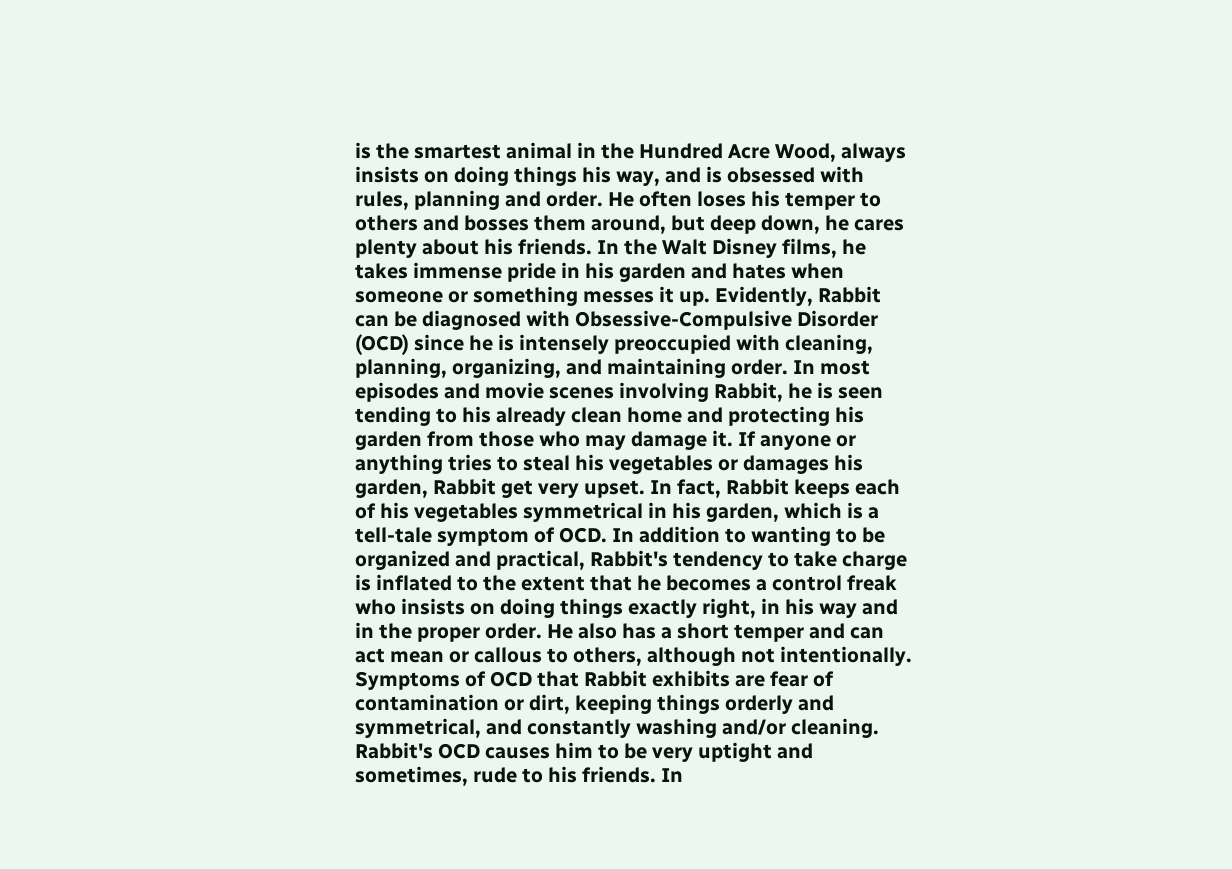is the smartest animal in the Hundred Acre Wood, always insists on doing things his way, and is obsessed with rules, planning and order. He often loses his temper to others and bosses them around, but deep down, he cares plenty about his friends. In the Walt Disney films, he takes immense pride in his garden and hates when someone or something messes it up. Evidently, Rabbit can be diagnosed with Obsessive-Compulsive Disorder (OCD) since he is intensely preoccupied with cleaning, planning, organizing, and maintaining order. In most episodes and movie scenes involving Rabbit, he is seen tending to his already clean home and protecting his garden from those who may damage it. If anyone or anything tries to steal his vegetables or damages his garden, Rabbit get very upset. In fact, Rabbit keeps each of his vegetables symmetrical in his garden, which is a tell-tale symptom of OCD. In addition to wanting to be organized and practical, Rabbit's tendency to take charge is inflated to the extent that he becomes a control freak who insists on doing things exactly right, in his way and in the proper order. He also has a short temper and can act mean or callous to others, although not intentionally. Symptoms of OCD that Rabbit exhibits are fear of contamination or dirt, keeping things orderly and symmetrical, and constantly washing and/or cleaning. Rabbit's OCD causes him to be very uptight and sometimes, rude to his friends. In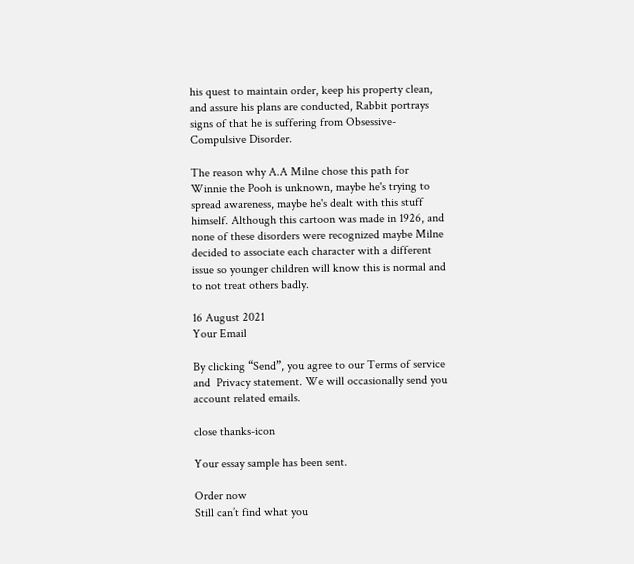his quest to maintain order, keep his property clean, and assure his plans are conducted, Rabbit portrays signs of that he is suffering from Obsessive-Compulsive Disorder.

The reason why A.A Milne chose this path for Winnie the Pooh is unknown, maybe he's trying to spread awareness, maybe he's dealt with this stuff himself. Although this cartoon was made in 1926, and none of these disorders were recognized maybe Milne decided to associate each character with a different issue so younger children will know this is normal and to not treat others badly.

16 August 2021
Your Email

By clicking “Send”, you agree to our Terms of service and  Privacy statement. We will occasionally send you account related emails.

close thanks-icon

Your essay sample has been sent.

Order now
Still can’t find what you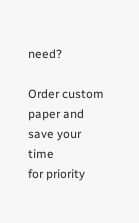need?

Order custom paper and save your time
for priority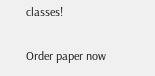classes!

Order paper now